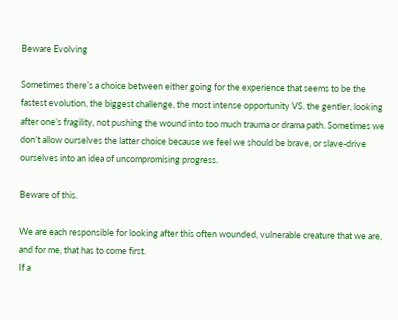Beware Evolving

Sometimes there’s a choice between either going for the experience that seems to be the fastest evolution, the biggest challenge, the most intense opportunity VS. the gentler, looking after one’s fragility, not pushing the wound into too much trauma or drama path. Sometimes we don’t allow ourselves the latter choice because we feel we should be brave, or slave-drive ourselves into an idea of uncompromising progress.

Beware of this.

We are each responsible for looking after this often wounded, vulnerable creature that we are, and for me, that has to come first.
If a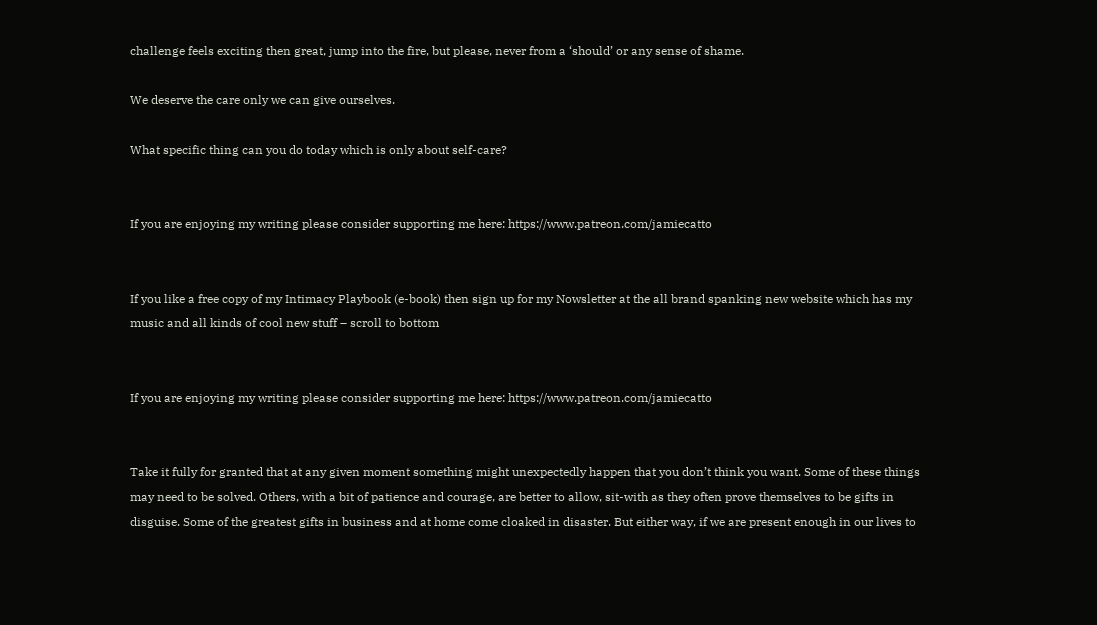challenge feels exciting then great, jump into the fire, but please, never from a ‘should’ or any sense of shame.

We deserve the care only we can give ourselves.

What specific thing can you do today which is only about self-care?


If you are enjoying my writing please consider supporting me here: https://www.patreon.com/jamiecatto


If you like a free copy of my Intimacy Playbook (e-book) then sign up for my Nowsletter at the all brand spanking new website which has my music and all kinds of cool new stuff – scroll to bottom


If you are enjoying my writing please consider supporting me here: https://www.patreon.com/jamiecatto


Take it fully for granted that at any given moment something might unexpectedly happen that you don’t think you want. Some of these things may need to be solved. Others, with a bit of patience and courage, are better to allow, sit-with as they often prove themselves to be gifts in disguise. Some of the greatest gifts in business and at home come cloaked in disaster. But either way, if we are present enough in our lives to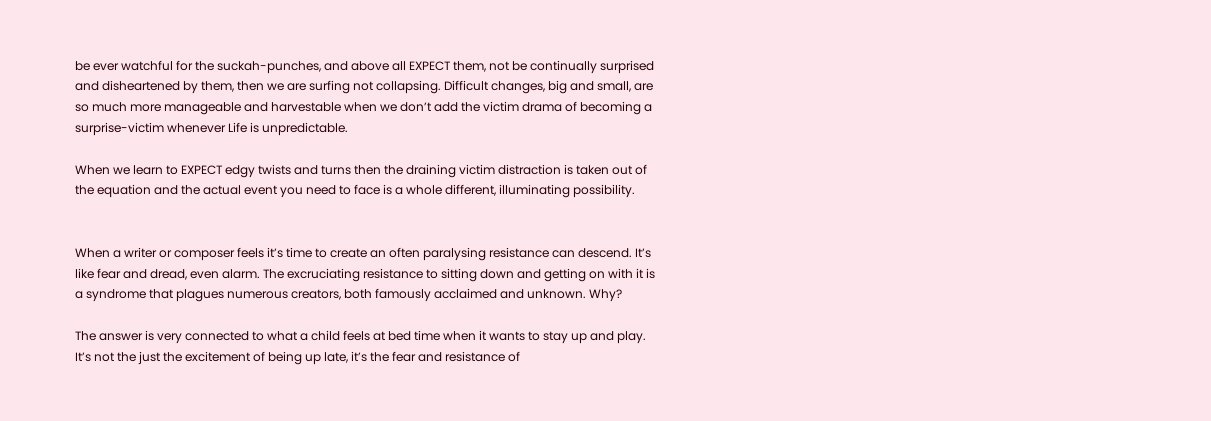be ever watchful for the suckah-punches, and above all EXPECT them, not be continually surprised and disheartened by them, then we are surfing not collapsing. Difficult changes, big and small, are so much more manageable and harvestable when we don’t add the victim drama of becoming a surprise-victim whenever Life is unpredictable.

When we learn to EXPECT edgy twists and turns then the draining victim distraction is taken out of the equation and the actual event you need to face is a whole different, illuminating possibility.


When a writer or composer feels it’s time to create an often paralysing resistance can descend. It’s like fear and dread, even alarm. The excruciating resistance to sitting down and getting on with it is a syndrome that plagues numerous creators, both famously acclaimed and unknown. Why?

The answer is very connected to what a child feels at bed time when it wants to stay up and play. It’s not the just the excitement of being up late, it’s the fear and resistance of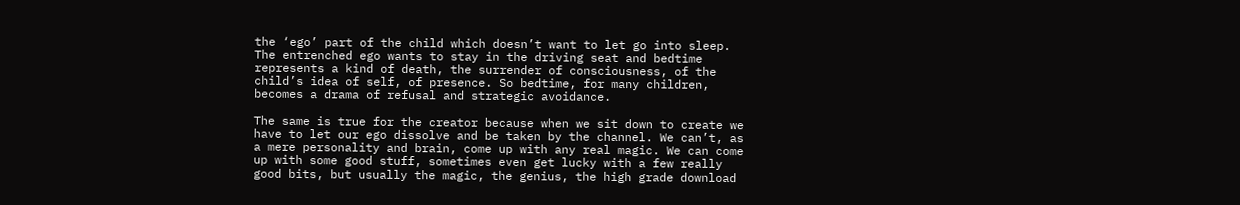the ‘ego’ part of the child which doesn’t want to let go into sleep. The entrenched ego wants to stay in the driving seat and bedtime represents a kind of death, the surrender of consciousness, of the child’s idea of self, of presence. So bedtime, for many children, becomes a drama of refusal and strategic avoidance.

The same is true for the creator because when we sit down to create we have to let our ego dissolve and be taken by the channel. We can’t, as a mere personality and brain, come up with any real magic. We can come up with some good stuff, sometimes even get lucky with a few really good bits, but usually the magic, the genius, the high grade download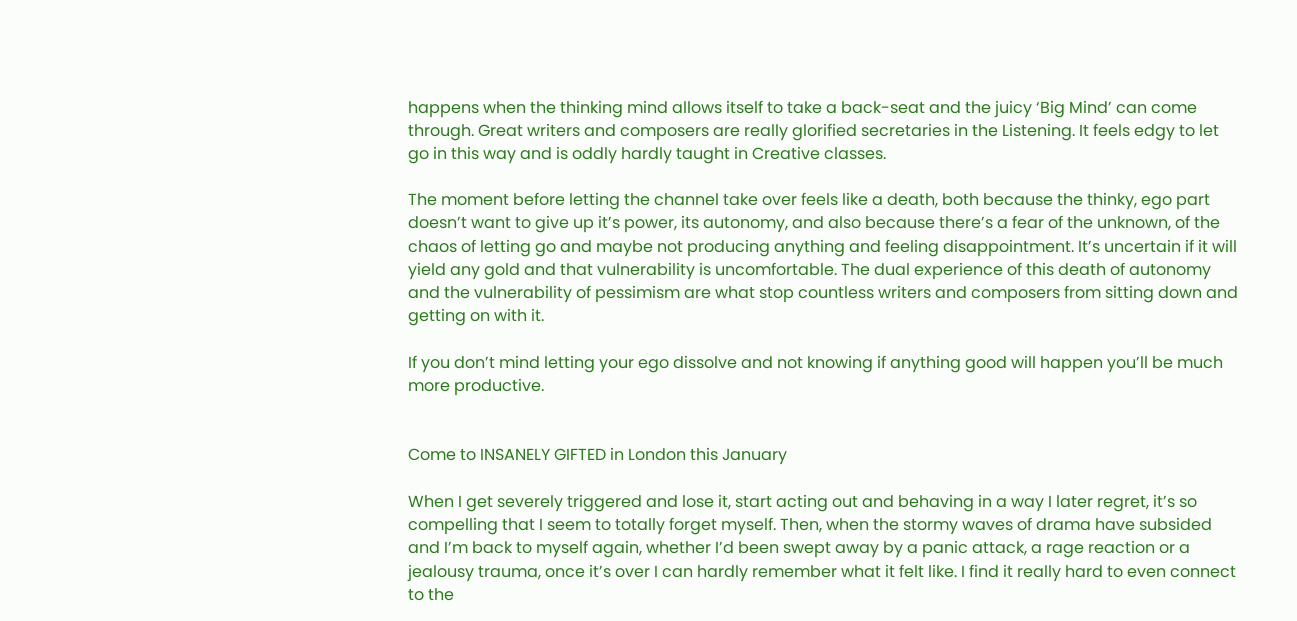happens when the thinking mind allows itself to take a back-seat and the juicy ‘Big Mind’ can come through. Great writers and composers are really glorified secretaries in the Listening. It feels edgy to let go in this way and is oddly hardly taught in Creative classes.

The moment before letting the channel take over feels like a death, both because the thinky, ego part doesn’t want to give up it’s power, its autonomy, and also because there’s a fear of the unknown, of the chaos of letting go and maybe not producing anything and feeling disappointment. It’s uncertain if it will yield any gold and that vulnerability is uncomfortable. The dual experience of this death of autonomy and the vulnerability of pessimism are what stop countless writers and composers from sitting down and getting on with it.

If you don’t mind letting your ego dissolve and not knowing if anything good will happen you’ll be much more productive.


Come to INSANELY GIFTED in London this January

When I get severely triggered and lose it, start acting out and behaving in a way I later regret, it’s so compelling that I seem to totally forget myself. Then, when the stormy waves of drama have subsided and I’m back to myself again, whether I’d been swept away by a panic attack, a rage reaction or a jealousy trauma, once it’s over I can hardly remember what it felt like. I find it really hard to even connect to the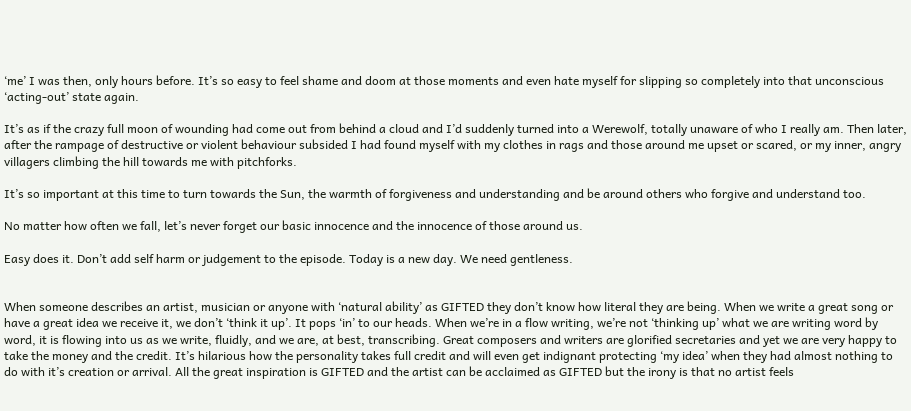‘me’ I was then, only hours before. It’s so easy to feel shame and doom at those moments and even hate myself for slipping so completely into that unconscious ‘acting-out’ state again.

It’s as if the crazy full moon of wounding had come out from behind a cloud and I’d suddenly turned into a Werewolf, totally unaware of who I really am. Then later, after the rampage of destructive or violent behaviour subsided I had found myself with my clothes in rags and those around me upset or scared, or my inner, angry villagers climbing the hill towards me with pitchforks.

It’s so important at this time to turn towards the Sun, the warmth of forgiveness and understanding and be around others who forgive and understand too.

No matter how often we fall, let’s never forget our basic innocence and the innocence of those around us.

Easy does it. Don’t add self harm or judgement to the episode. Today is a new day. We need gentleness.


When someone describes an artist, musician or anyone with ‘natural ability’ as GIFTED they don’t know how literal they are being. When we write a great song or have a great idea we receive it, we don’t ‘think it up’. It pops ‘in’ to our heads. When we’re in a flow writing, we’re not ‘thinking up’ what we are writing word by word, it is flowing into us as we write, fluidly, and we are, at best, transcribing. Great composers and writers are glorified secretaries and yet we are very happy to take the money and the credit. It’s hilarious how the personality takes full credit and will even get indignant protecting ‘my idea’ when they had almost nothing to do with it’s creation or arrival. All the great inspiration is GIFTED and the artist can be acclaimed as GIFTED but the irony is that no artist feels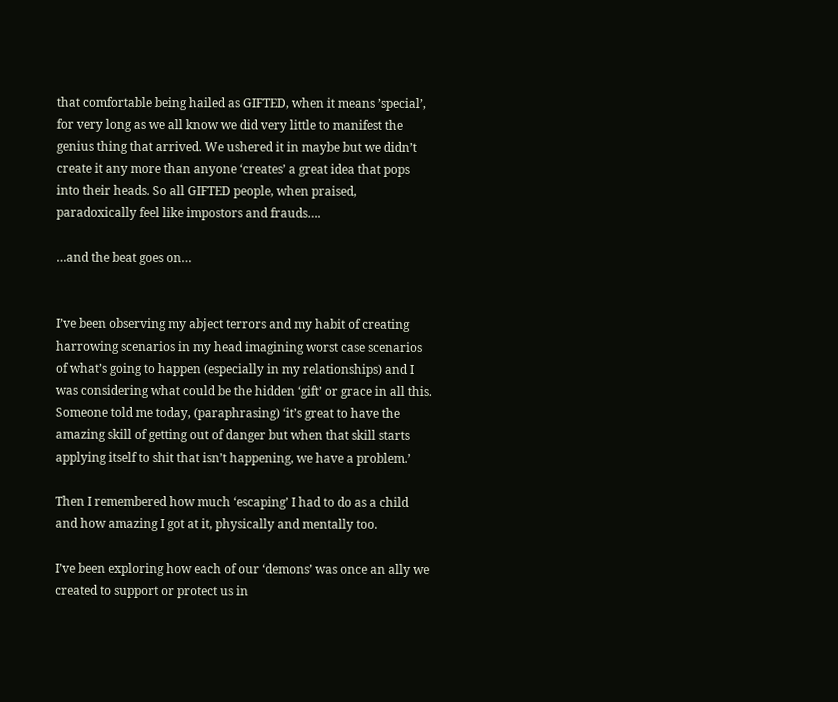that comfortable being hailed as GIFTED, when it means ’special’, for very long as we all know we did very little to manifest the genius thing that arrived. We ushered it in maybe but we didn’t create it any more than anyone ‘creates’ a great idea that pops into their heads. So all GIFTED people, when praised, paradoxically feel like impostors and frauds….

…and the beat goes on…


I’ve been observing my abject terrors and my habit of creating harrowing scenarios in my head imagining worst case scenarios of what’s going to happen (especially in my relationships) and I was considering what could be the hidden ‘gift’ or grace in all this. Someone told me today, (paraphrasing) ‘it’s great to have the amazing skill of getting out of danger but when that skill starts applying itself to shit that isn’t happening, we have a problem.’

Then I remembered how much ‘escaping’ I had to do as a child and how amazing I got at it, physically and mentally too.

I’ve been exploring how each of our ‘demons’ was once an ally we created to support or protect us in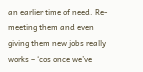an earlier time of need. Re-meeting them and even giving them new jobs really works – ‘cos once we’ve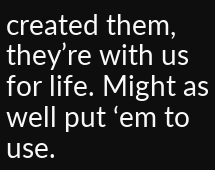created them, they’re with us for life. Might as well put ‘em to use.